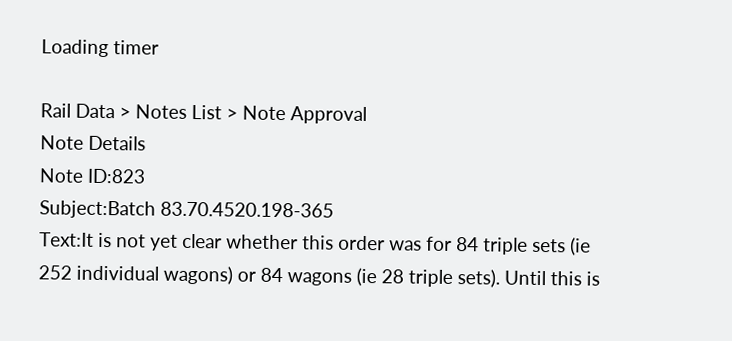Loading timer

Rail Data > Notes List > Note Approval
Note Details
Note ID:823
Subject:Batch 83.70.4520.198-365
Text:It is not yet clear whether this order was for 84 triple sets (ie 252 individual wagons) or 84 wagons (ie 28 triple sets). Until this is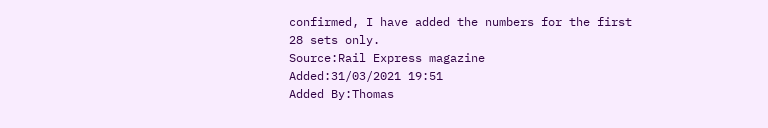confirmed, I have added the numbers for the first 28 sets only.
Source:Rail Express magazine
Added:31/03/2021 19:51
Added By:Thomas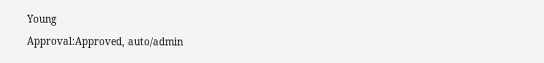Young
Approval:Approved, auto/admin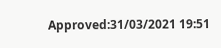Approved:31/03/2021 19:51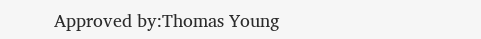Approved by:Thomas Young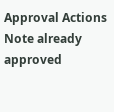Approval Actions
Note already approved